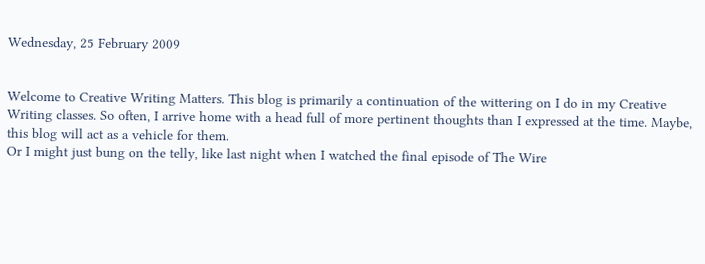Wednesday, 25 February 2009


Welcome to Creative Writing Matters. This blog is primarily a continuation of the wittering on I do in my Creative Writing classes. So often, I arrive home with a head full of more pertinent thoughts than I expressed at the time. Maybe, this blog will act as a vehicle for them.
Or I might just bung on the telly, like last night when I watched the final episode of The Wire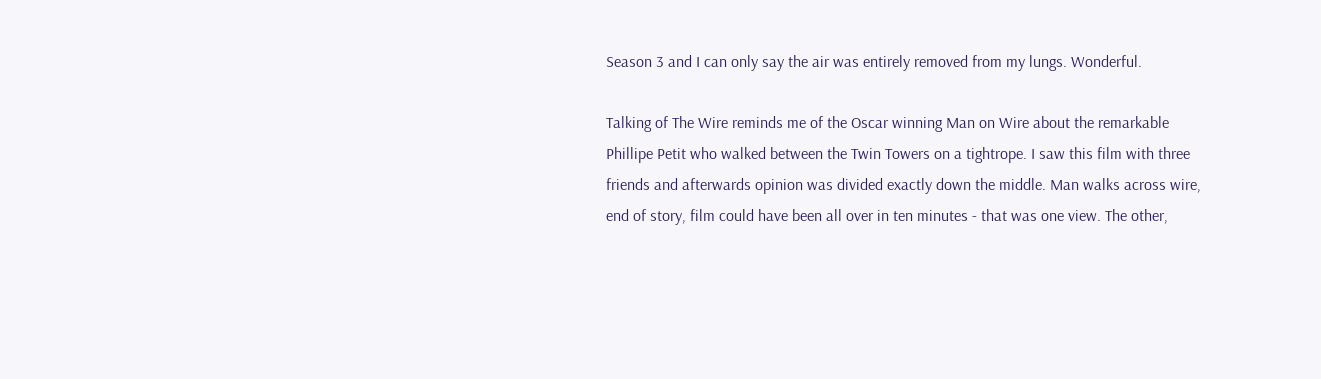Season 3 and I can only say the air was entirely removed from my lungs. Wonderful.

Talking of The Wire reminds me of the Oscar winning Man on Wire about the remarkable Phillipe Petit who walked between the Twin Towers on a tightrope. I saw this film with three friends and afterwards opinion was divided exactly down the middle. Man walks across wire, end of story, film could have been all over in ten minutes - that was one view. The other,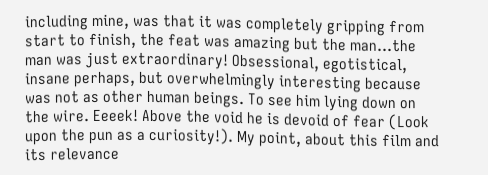including mine, was that it was completely gripping from start to finish, the feat was amazing but the man...the man was just extraordinary! Obsessional, egotistical, insane perhaps, but overwhelmingly interesting because was not as other human beings. To see him lying down on the wire. Eeeek! Above the void he is devoid of fear (Look upon the pun as a curiosity!). My point, about this film and its relevance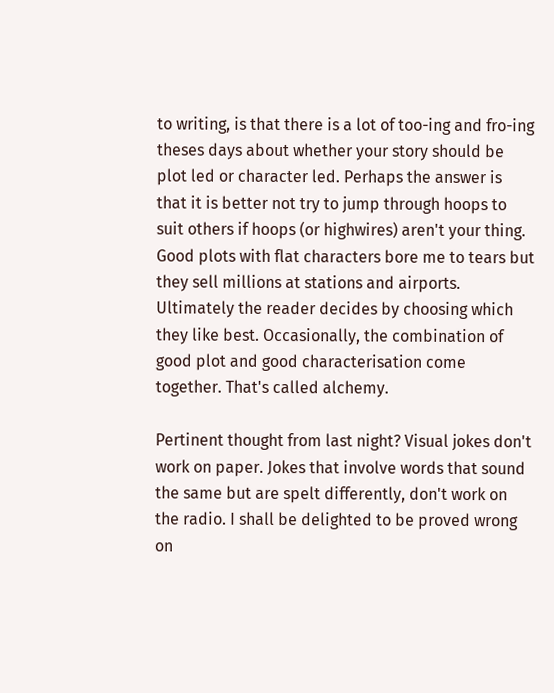to writing, is that there is a lot of too-ing and fro-ing theses days about whether your story should be plot led or character led. Perhaps the answer is that it is better not try to jump through hoops to suit others if hoops (or highwires) aren't your thing. Good plots with flat characters bore me to tears but they sell millions at stations and airports. Ultimately the reader decides by choosing which they like best. Occasionally, the combination of good plot and good characterisation come together. That's called alchemy.

Pertinent thought from last night? Visual jokes don't work on paper. Jokes that involve words that sound the same but are spelt differently, don't work on the radio. I shall be delighted to be proved wrong on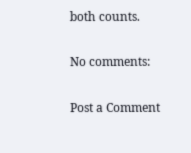both counts.

No comments:

Post a Comment